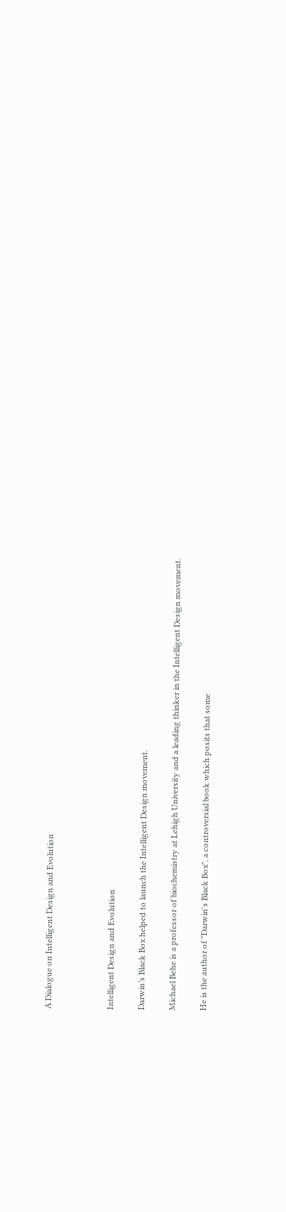A Dialogue on Intelligent Design and Evolution



Intelligent Design and Evolution

Darwin’s Black Box helped to launch the Intelligent Design movement.

Michael Behe is a professor of biochemistry at Lehigh University and a leading thinker in the Intelligent Design movement.

He is the author of "Darwin's Black Box", a controversial book which posits that some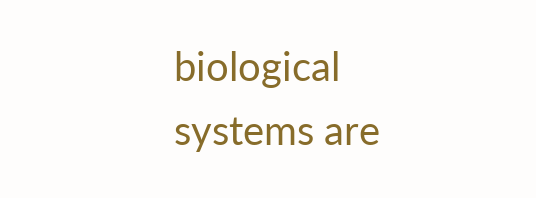biological systems are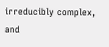irreducibly complex, and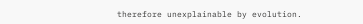therefore unexplainable by evolution.